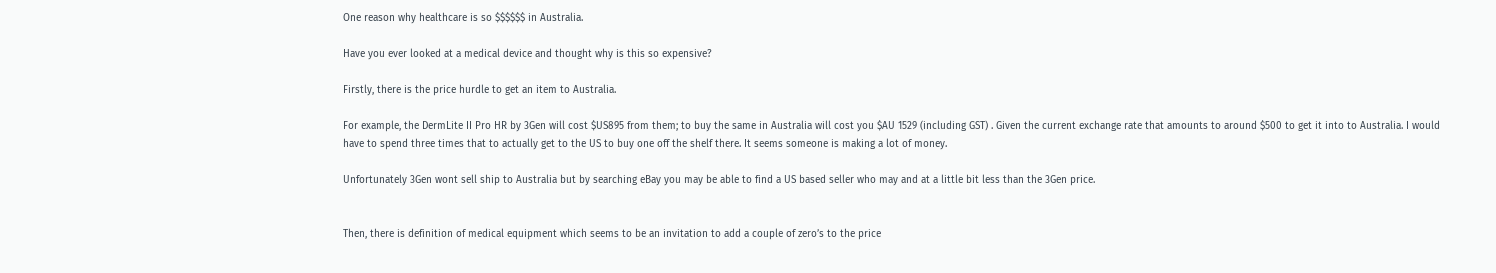One reason why healthcare is so $$$$$$ in Australia.

Have you ever looked at a medical device and thought why is this so expensive?

Firstly, there is the price hurdle to get an item to Australia.

For example, the DermLite II Pro HR by 3Gen will cost $US895 from them; to buy the same in Australia will cost you $AU 1529 (including GST) . Given the current exchange rate that amounts to around $500 to get it into to Australia. I would have to spend three times that to actually get to the US to buy one off the shelf there. It seems someone is making a lot of money.

Unfortunately 3Gen wont sell ship to Australia but by searching eBay you may be able to find a US based seller who may and at a little bit less than the 3Gen price.


Then, there is definition of medical equipment which seems to be an invitation to add a couple of zero’s to the price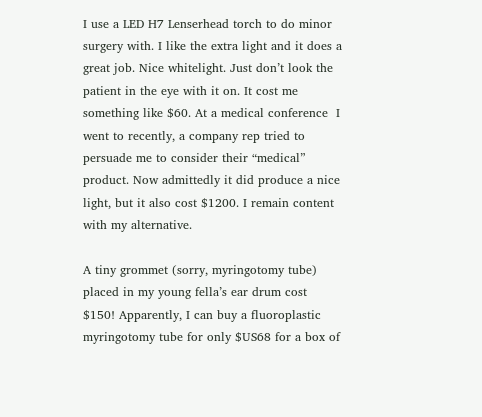I use a LED H7 Lenserhead torch to do minor surgery with. I like the extra light and it does a great job. Nice whitelight. Just don’t look the patient in the eye with it on. It cost me something like $60. At a medical conference  I went to recently, a company rep tried to persuade me to consider their “medical” product. Now admittedly it did produce a nice light, but it also cost $1200. I remain content with my alternative.

A tiny grommet (sorry, myringotomy tube) placed in my young fella’s ear drum cost $150! Apparently, I can buy a fluoroplastic myringotomy tube for only $US68 for a box of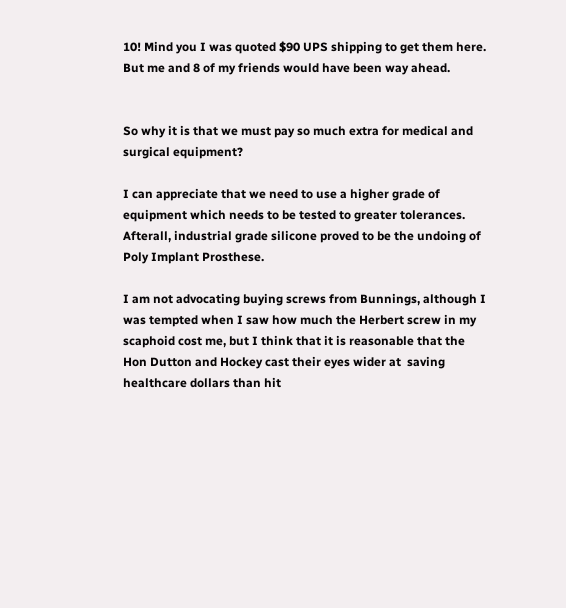10! Mind you I was quoted $90 UPS shipping to get them here. But me and 8 of my friends would have been way ahead.


So why it is that we must pay so much extra for medical and surgical equipment?

I can appreciate that we need to use a higher grade of equipment which needs to be tested to greater tolerances. Afterall, industrial grade silicone proved to be the undoing of Poly Implant Prosthese.

I am not advocating buying screws from Bunnings, although I was tempted when I saw how much the Herbert screw in my scaphoid cost me, but I think that it is reasonable that the Hon Dutton and Hockey cast their eyes wider at  saving healthcare dollars than hit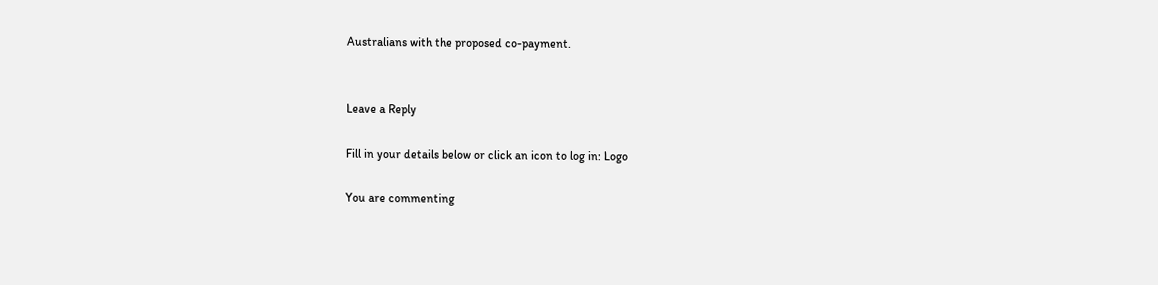Australians with the proposed co-payment.


Leave a Reply

Fill in your details below or click an icon to log in: Logo

You are commenting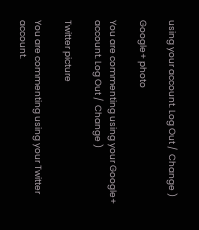using your account. Log Out /  Change )

Google+ photo

You are commenting using your Google+ account. Log Out /  Change )

Twitter picture

You are commenting using your Twitter account.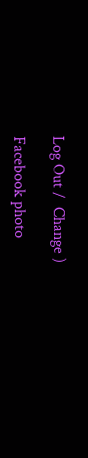Log Out /  Change )

Facebook photo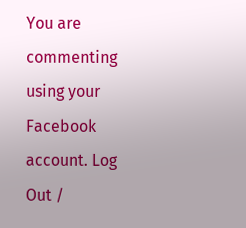You are commenting using your Facebook account. Log Out /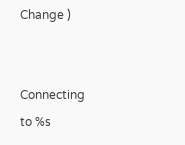Change )


Connecting to %s